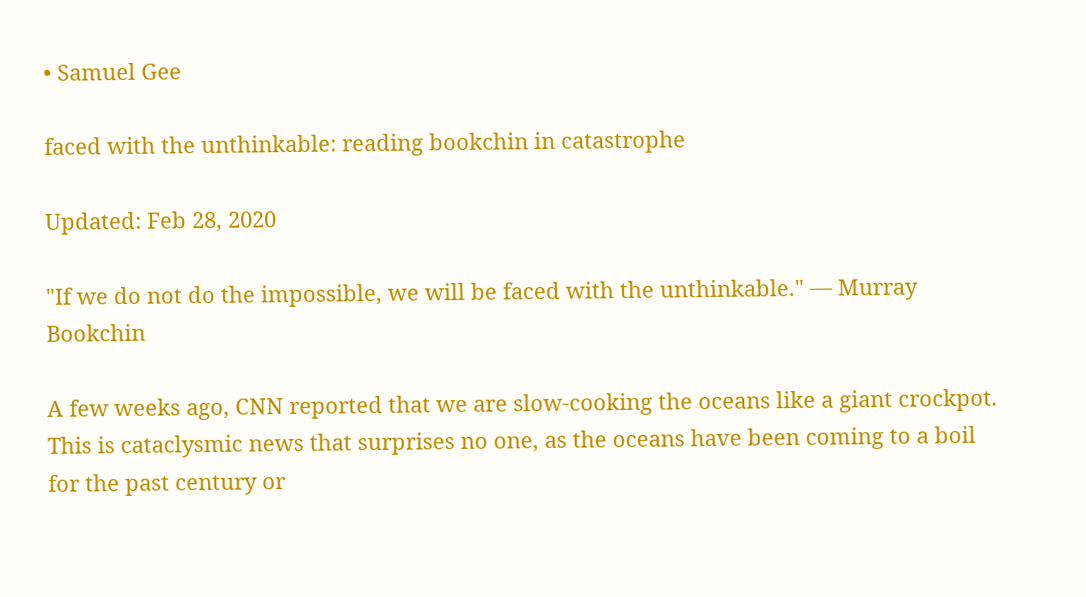• Samuel Gee

faced with the unthinkable: reading bookchin in catastrophe

Updated: Feb 28, 2020

"If we do not do the impossible, we will be faced with the unthinkable." — Murray Bookchin

A few weeks ago, CNN reported that we are slow-cooking the oceans like a giant crockpot. This is cataclysmic news that surprises no one, as the oceans have been coming to a boil for the past century or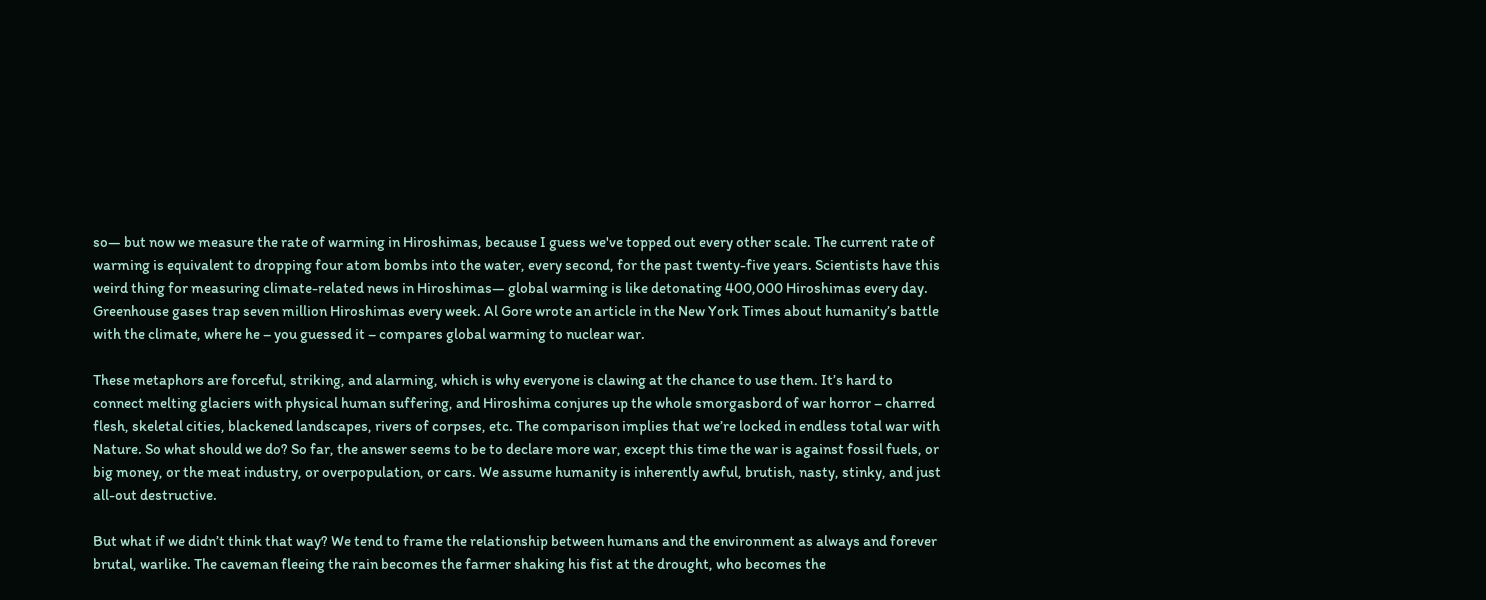so— but now we measure the rate of warming in Hiroshimas, because I guess we've topped out every other scale. The current rate of warming is equivalent to dropping four atom bombs into the water, every second, for the past twenty-five years. Scientists have this weird thing for measuring climate-related news in Hiroshimas— global warming is like detonating 400,000 Hiroshimas every day. Greenhouse gases trap seven million Hiroshimas every week. Al Gore wrote an article in the New York Times about humanity’s battle with the climate, where he – you guessed it – compares global warming to nuclear war.

These metaphors are forceful, striking, and alarming, which is why everyone is clawing at the chance to use them. It’s hard to connect melting glaciers with physical human suffering, and Hiroshima conjures up the whole smorgasbord of war horror – charred flesh, skeletal cities, blackened landscapes, rivers of corpses, etc. The comparison implies that we’re locked in endless total war with Nature. So what should we do? So far, the answer seems to be to declare more war, except this time the war is against fossil fuels, or big money, or the meat industry, or overpopulation, or cars. We assume humanity is inherently awful, brutish, nasty, stinky, and just all-out destructive.

But what if we didn’t think that way? We tend to frame the relationship between humans and the environment as always and forever brutal, warlike. The caveman fleeing the rain becomes the farmer shaking his fist at the drought, who becomes the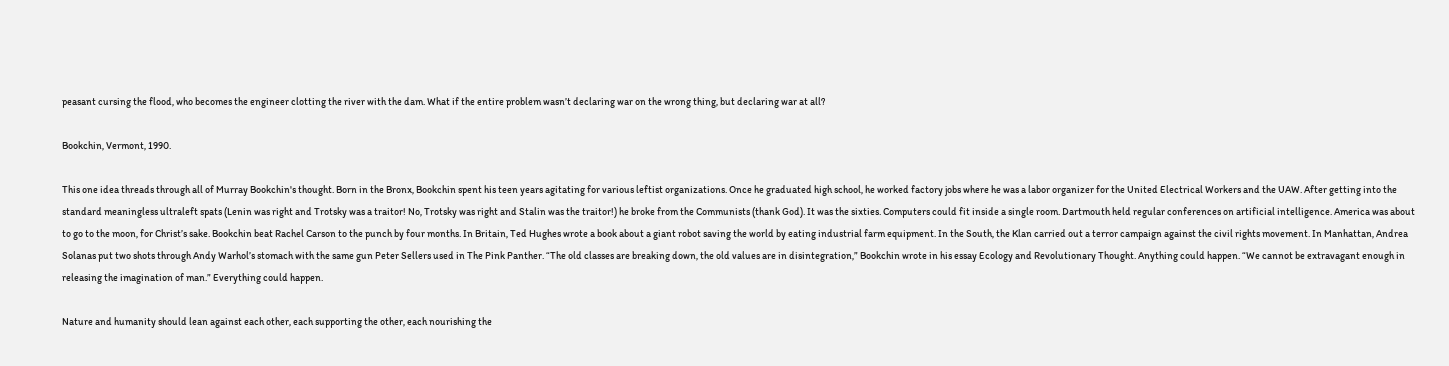peasant cursing the flood, who becomes the engineer clotting the river with the dam. What if the entire problem wasn’t declaring war on the wrong thing, but declaring war at all?

Bookchin, Vermont, 1990.

This one idea threads through all of Murray Bookchin's thought. Born in the Bronx, Bookchin spent his teen years agitating for various leftist organizations. Once he graduated high school, he worked factory jobs where he was a labor organizer for the United Electrical Workers and the UAW. After getting into the standard meaningless ultraleft spats (Lenin was right and Trotsky was a traitor! No, Trotsky was right and Stalin was the traitor!) he broke from the Communists (thank God). It was the sixties. Computers could fit inside a single room. Dartmouth held regular conferences on artificial intelligence. America was about to go to the moon, for Christ’s sake. Bookchin beat Rachel Carson to the punch by four months. In Britain, Ted Hughes wrote a book about a giant robot saving the world by eating industrial farm equipment. In the South, the Klan carried out a terror campaign against the civil rights movement. In Manhattan, Andrea Solanas put two shots through Andy Warhol’s stomach with the same gun Peter Sellers used in The Pink Panther. “The old classes are breaking down, the old values are in disintegration,” Bookchin wrote in his essay Ecology and Revolutionary Thought. Anything could happen. “We cannot be extravagant enough in releasing the imagination of man.” Everything could happen.

Nature and humanity should lean against each other, each supporting the other, each nourishing the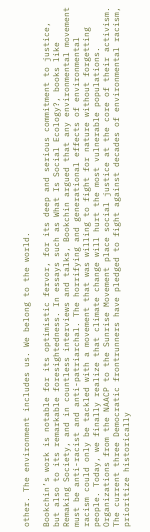other. The environment includes us. We belong to the world.

Bookchin’s work is notable for its optimistic fervor, for its deep and serious commitment to justice, but also to its remarkable foresightedness. In essays such as What Is Social Ecology?, books like Remaking Society, and in countless interviews and talks, Bookchin argued that any environmental movement must be anti-racist and anti-patriarchal. The horrifying and generational effects of environmental racism could only be tackled with a movement that was willing to fight for nature without forgetting people. Today, we finally realize that climate change will hurt the most vulnerable populations. Organizations from the NAACP to the Sunrise Movement place social justice at the core of their activism. The current three Democratic frontrunners have pledged to fight against decades of environmental racism, prioritize historically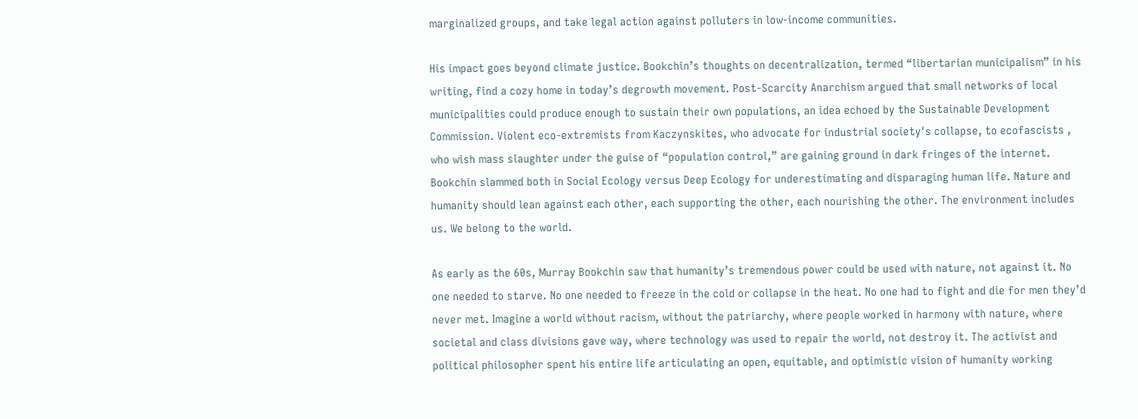marginalized groups, and take legal action against polluters in low-income communities.

His impact goes beyond climate justice. Bookchin’s thoughts on decentralization, termed “libertarian municipalism” in his writing, find a cozy home in today’s degrowth movement. Post-Scarcity Anarchism argued that small networks of local municipalities could produce enough to sustain their own populations, an idea echoed by the Sustainable Development Commission. Violent eco-extremists from Kaczynskites, who advocate for industrial society's collapse, to ecofascists , who wish mass slaughter under the guise of “population control,” are gaining ground in dark fringes of the internet. Bookchin slammed both in Social Ecology versus Deep Ecology for underestimating and disparaging human life. Nature and humanity should lean against each other, each supporting the other, each nourishing the other. The environment includes us. We belong to the world.

As early as the 60s, Murray Bookchin saw that humanity’s tremendous power could be used with nature, not against it. No one needed to starve. No one needed to freeze in the cold or collapse in the heat. No one had to fight and die for men they’d never met. Imagine a world without racism, without the patriarchy, where people worked in harmony with nature, where societal and class divisions gave way, where technology was used to repair the world, not destroy it. The activist and political philosopher spent his entire life articulating an open, equitable, and optimistic vision of humanity working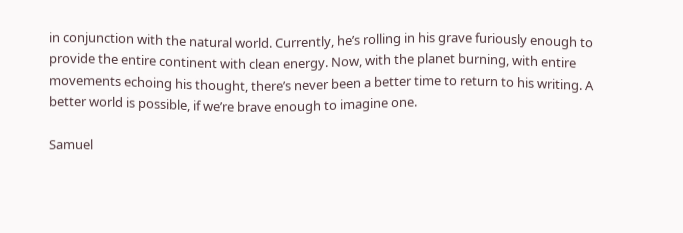in conjunction with the natural world. Currently, he’s rolling in his grave furiously enough to provide the entire continent with clean energy. Now, with the planet burning, with entire movements echoing his thought, there’s never been a better time to return to his writing. A better world is possible, if we’re brave enough to imagine one.

Samuel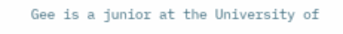Gee is a junior at the University of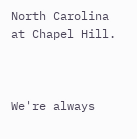North Carolina at Chapel Hill.



We're always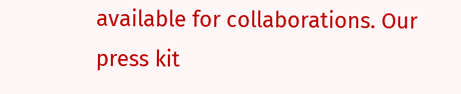available for collaborations. Our press kit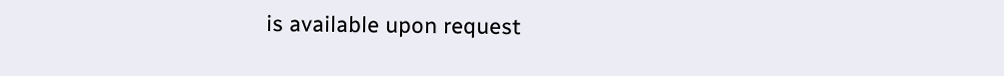is available upon request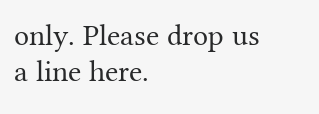only. Please drop us a line here.